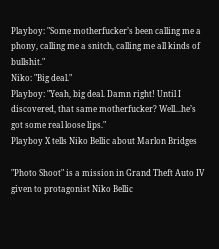Playboy: "Some motherfucker’s been calling me a phony, calling me a snitch, calling me all kinds of bullshit."
Niko: "Big deal."
Playboy: "Yeah, big deal. Damn right! Until I discovered, that same motherfucker? Well...he’s got some real loose lips."
Playboy X tells Niko Bellic about Marlon Bridges

"Photo Shoot" is a mission in Grand Theft Auto IV given to protagonist Niko Bellic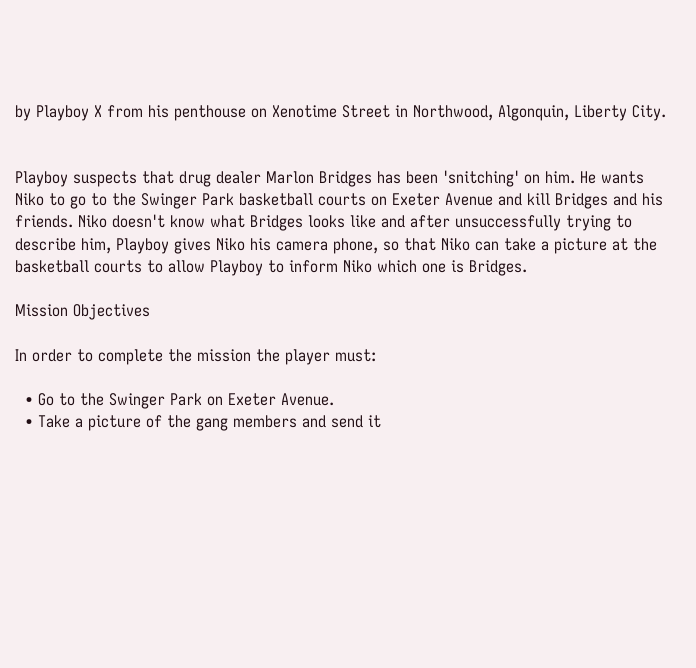by Playboy X from his penthouse on Xenotime Street in Northwood, Algonquin, Liberty City.


Playboy suspects that drug dealer Marlon Bridges has been 'snitching' on him. He wants Niko to go to the Swinger Park basketball courts on Exeter Avenue and kill Bridges and his friends. Niko doesn't know what Bridges looks like and after unsuccessfully trying to describe him, Playboy gives Niko his camera phone, so that Niko can take a picture at the basketball courts to allow Playboy to inform Niko which one is Bridges.

Mission Objectives

In order to complete the mission the player must:

  • Go to the Swinger Park on Exeter Avenue.
  • Take a picture of the gang members and send it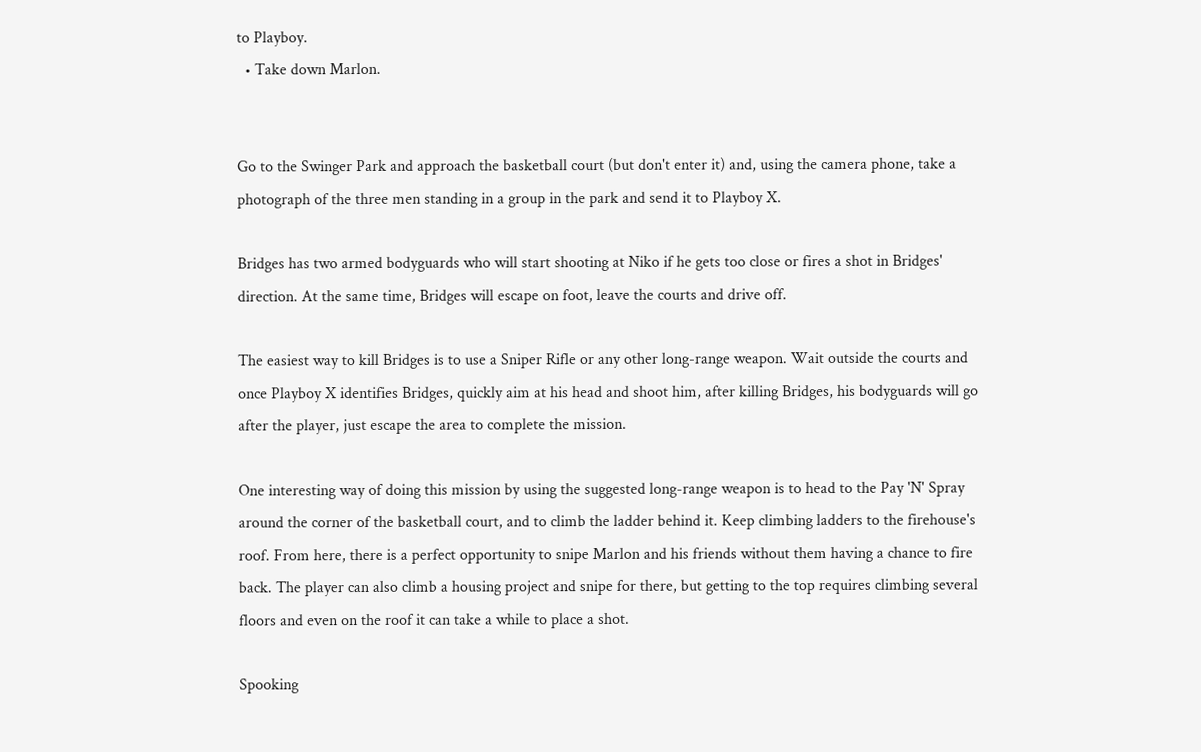to Playboy.
  • Take down Marlon.


Go to the Swinger Park and approach the basketball court (but don't enter it) and, using the camera phone, take a photograph of the three men standing in a group in the park and send it to Playboy X.

Bridges has two armed bodyguards who will start shooting at Niko if he gets too close or fires a shot in Bridges' direction. At the same time, Bridges will escape on foot, leave the courts and drive off.

The easiest way to kill Bridges is to use a Sniper Rifle or any other long-range weapon. Wait outside the courts and once Playboy X identifies Bridges, quickly aim at his head and shoot him, after killing Bridges, his bodyguards will go after the player, just escape the area to complete the mission.

One interesting way of doing this mission by using the suggested long-range weapon is to head to the Pay 'N' Spray around the corner of the basketball court, and to climb the ladder behind it. Keep climbing ladders to the firehouse's roof. From here, there is a perfect opportunity to snipe Marlon and his friends without them having a chance to fire back. The player can also climb a housing project and snipe for there, but getting to the top requires climbing several floors and even on the roof it can take a while to place a shot.

Spooking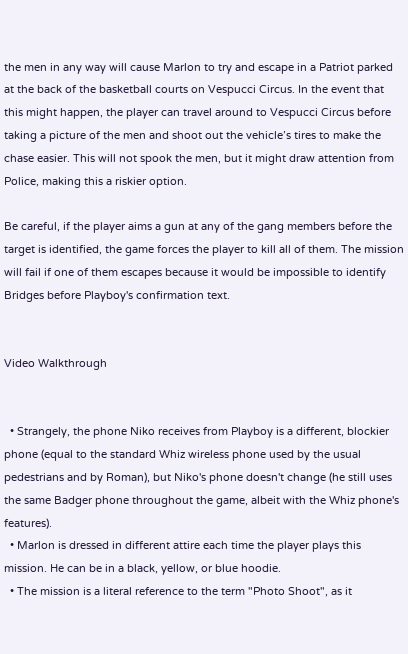the men in any way will cause Marlon to try and escape in a Patriot parked at the back of the basketball courts on Vespucci Circus. In the event that this might happen, the player can travel around to Vespucci Circus before taking a picture of the men and shoot out the vehicle’s tires to make the chase easier. This will not spook the men, but it might draw attention from Police, making this a riskier option.

Be careful, if the player aims a gun at any of the gang members before the target is identified, the game forces the player to kill all of them. The mission will fail if one of them escapes because it would be impossible to identify Bridges before Playboy's confirmation text.


Video Walkthrough


  • Strangely, the phone Niko receives from Playboy is a different, blockier phone (equal to the standard Whiz wireless phone used by the usual pedestrians and by Roman), but Niko's phone doesn't change (he still uses the same Badger phone throughout the game, albeit with the Whiz phone's features).
  • Marlon is dressed in different attire each time the player plays this mission. He can be in a black, yellow, or blue hoodie.
  • The mission is a literal reference to the term "Photo Shoot", as it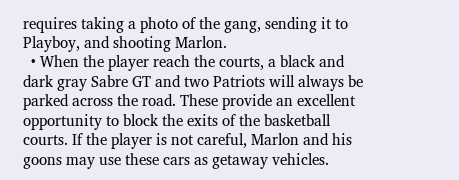requires taking a photo of the gang, sending it to Playboy, and shooting Marlon.
  • When the player reach the courts, a black and dark gray Sabre GT and two Patriots will always be parked across the road. These provide an excellent opportunity to block the exits of the basketball courts. If the player is not careful, Marlon and his goons may use these cars as getaway vehicles.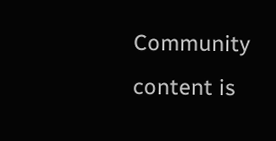Community content is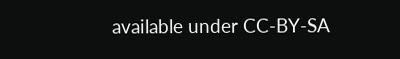available under CC-BY-SA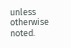unless otherwise noted.